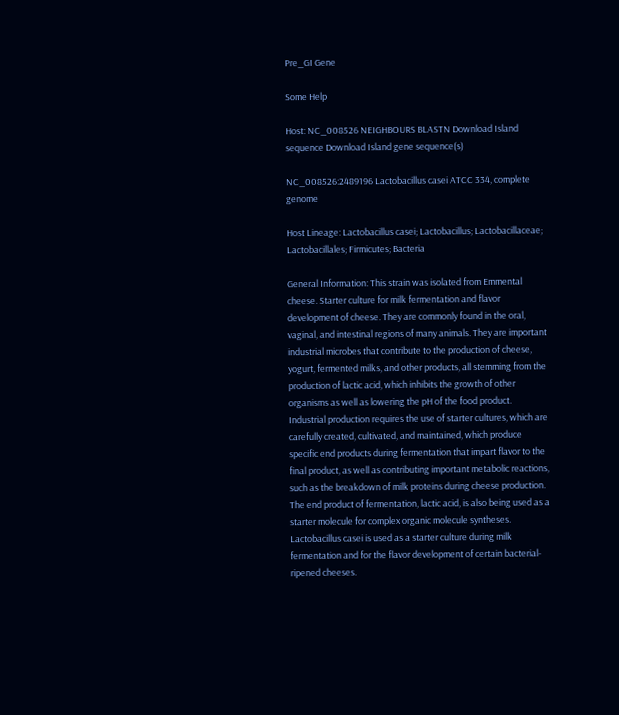Pre_GI Gene

Some Help

Host: NC_008526 NEIGHBOURS BLASTN Download Island sequence Download Island gene sequence(s)

NC_008526:2489196 Lactobacillus casei ATCC 334, complete genome

Host Lineage: Lactobacillus casei; Lactobacillus; Lactobacillaceae; Lactobacillales; Firmicutes; Bacteria

General Information: This strain was isolated from Emmental cheese. Starter culture for milk fermentation and flavor development of cheese. They are commonly found in the oral, vaginal, and intestinal regions of many animals. They are important industrial microbes that contribute to the production of cheese, yogurt, fermented milks, and other products, all stemming from the production of lactic acid, which inhibits the growth of other organisms as well as lowering the pH of the food product. Industrial production requires the use of starter cultures, which are carefully created, cultivated, and maintained, which produce specific end products during fermentation that impart flavor to the final product, as well as contributing important metabolic reactions, such as the breakdown of milk proteins during cheese production. The end product of fermentation, lactic acid, is also being used as a starter molecule for complex organic molecule syntheses. Lactobacillus casei is used as a starter culture during milk fermentation and for the flavor development of certain bacterial-ripened cheeses.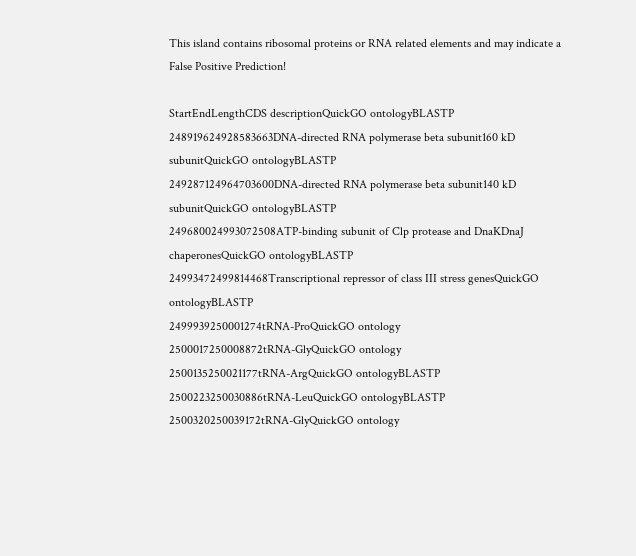This island contains ribosomal proteins or RNA related elements and may indicate a False Positive Prediction!

StartEndLengthCDS descriptionQuickGO ontologyBLASTP
248919624928583663DNA-directed RNA polymerase beta subunit160 kD subunitQuickGO ontologyBLASTP
249287124964703600DNA-directed RNA polymerase beta subunit140 kD subunitQuickGO ontologyBLASTP
249680024993072508ATP-binding subunit of Clp protease and DnaKDnaJ chaperonesQuickGO ontologyBLASTP
24993472499814468Transcriptional repressor of class III stress genesQuickGO ontologyBLASTP
2499939250001274tRNA-ProQuickGO ontology
2500017250008872tRNA-GlyQuickGO ontology
2500135250021177tRNA-ArgQuickGO ontologyBLASTP
2500223250030886tRNA-LeuQuickGO ontologyBLASTP
2500320250039172tRNA-GlyQuickGO ontology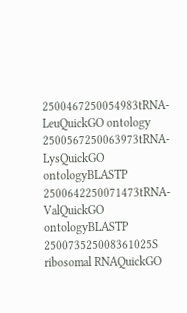2500467250054983tRNA-LeuQuickGO ontology
2500567250063973tRNA-LysQuickGO ontologyBLASTP
2500642250071473tRNA-ValQuickGO ontologyBLASTP
250073525008361025S ribosomal RNAQuickGO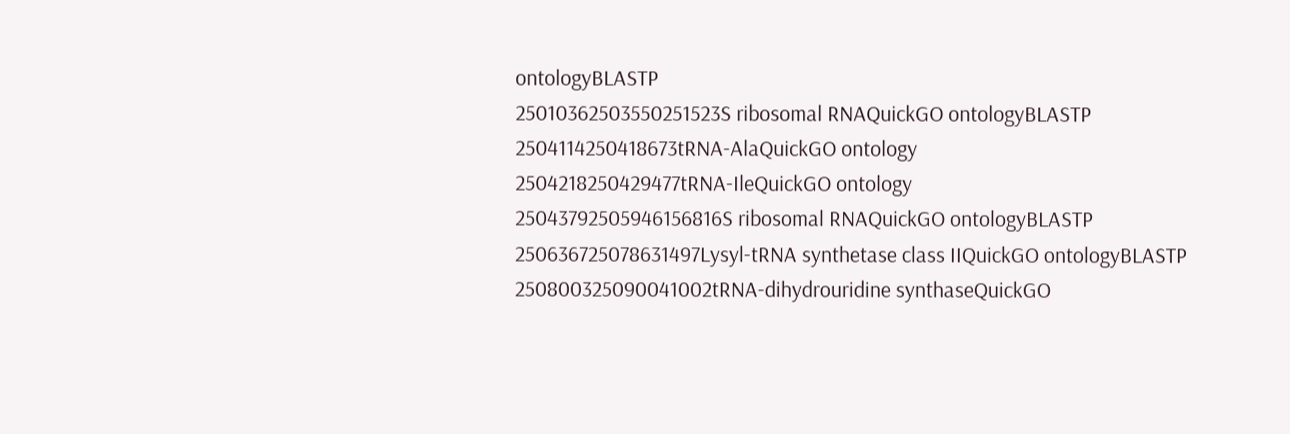ontologyBLASTP
25010362503550251523S ribosomal RNAQuickGO ontologyBLASTP
2504114250418673tRNA-AlaQuickGO ontology
2504218250429477tRNA-IleQuickGO ontology
25043792505946156816S ribosomal RNAQuickGO ontologyBLASTP
250636725078631497Lysyl-tRNA synthetase class IIQuickGO ontologyBLASTP
250800325090041002tRNA-dihydrouridine synthaseQuickGO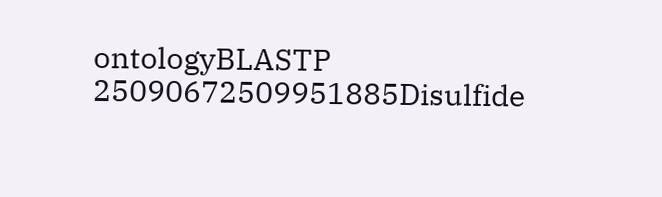ontologyBLASTP
25090672509951885Disulfide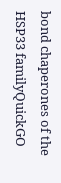bond chaperones of the HSP33 familyQuickGO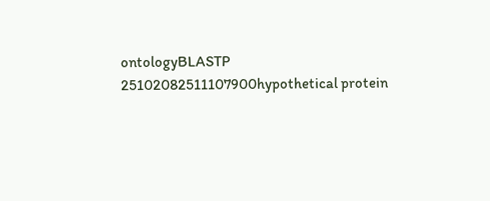ontologyBLASTP
25102082511107900hypothetical protein